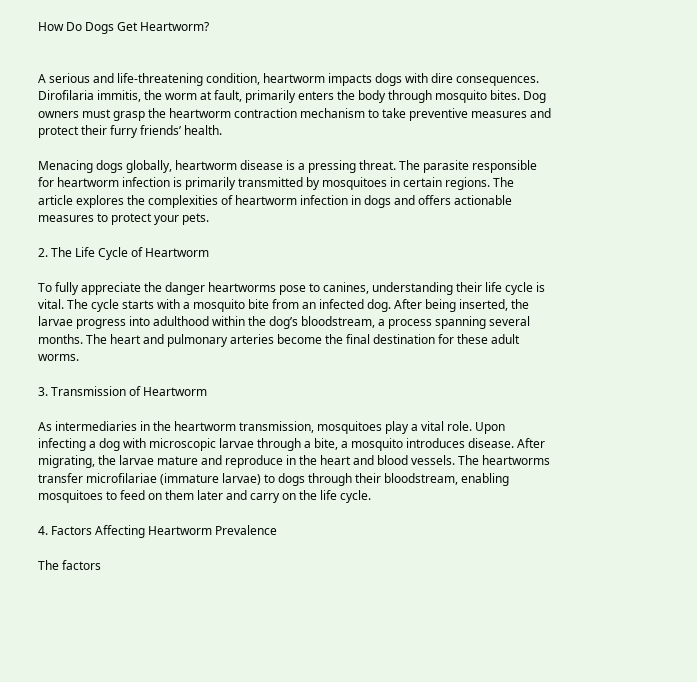How Do Dogs Get Heartworm?


A serious and life-threatening condition, heartworm impacts dogs with dire consequences. Dirofilaria immitis, the worm at fault, primarily enters the body through mosquito bites. Dog owners must grasp the heartworm contraction mechanism to take preventive measures and protect their furry friends’ health.

Menacing dogs globally, heartworm disease is a pressing threat. The parasite responsible for heartworm infection is primarily transmitted by mosquitoes in certain regions. The article explores the complexities of heartworm infection in dogs and offers actionable measures to protect your pets.

2. The Life Cycle of Heartworm

To fully appreciate the danger heartworms pose to canines, understanding their life cycle is vital. The cycle starts with a mosquito bite from an infected dog. After being inserted, the larvae progress into adulthood within the dog’s bloodstream, a process spanning several months. The heart and pulmonary arteries become the final destination for these adult worms.

3. Transmission of Heartworm

As intermediaries in the heartworm transmission, mosquitoes play a vital role. Upon infecting a dog with microscopic larvae through a bite, a mosquito introduces disease. After migrating, the larvae mature and reproduce in the heart and blood vessels. The heartworms transfer microfilariae (immature larvae) to dogs through their bloodstream, enabling mosquitoes to feed on them later and carry on the life cycle.

4. Factors Affecting Heartworm Prevalence

The factors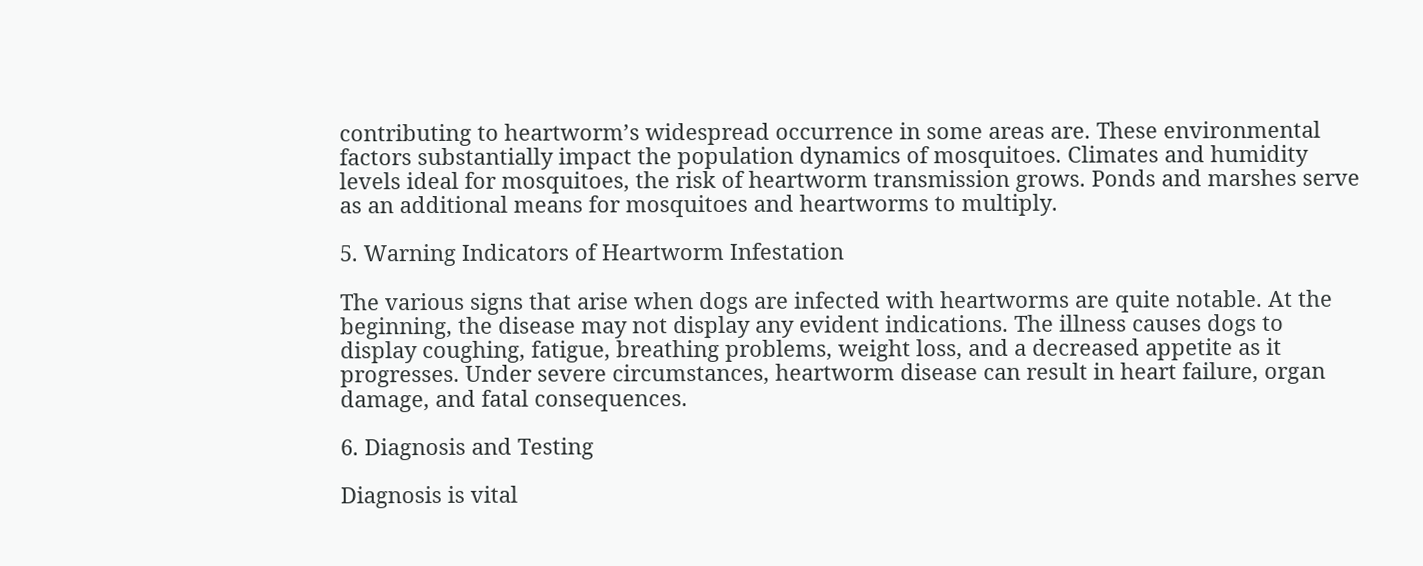contributing to heartworm’s widespread occurrence in some areas are. These environmental factors substantially impact the population dynamics of mosquitoes. Climates and humidity levels ideal for mosquitoes, the risk of heartworm transmission grows. Ponds and marshes serve as an additional means for mosquitoes and heartworms to multiply.

5. Warning Indicators of Heartworm Infestation

The various signs that arise when dogs are infected with heartworms are quite notable. At the beginning, the disease may not display any evident indications. The illness causes dogs to display coughing, fatigue, breathing problems, weight loss, and a decreased appetite as it progresses. Under severe circumstances, heartworm disease can result in heart failure, organ damage, and fatal consequences.

6. Diagnosis and Testing

Diagnosis is vital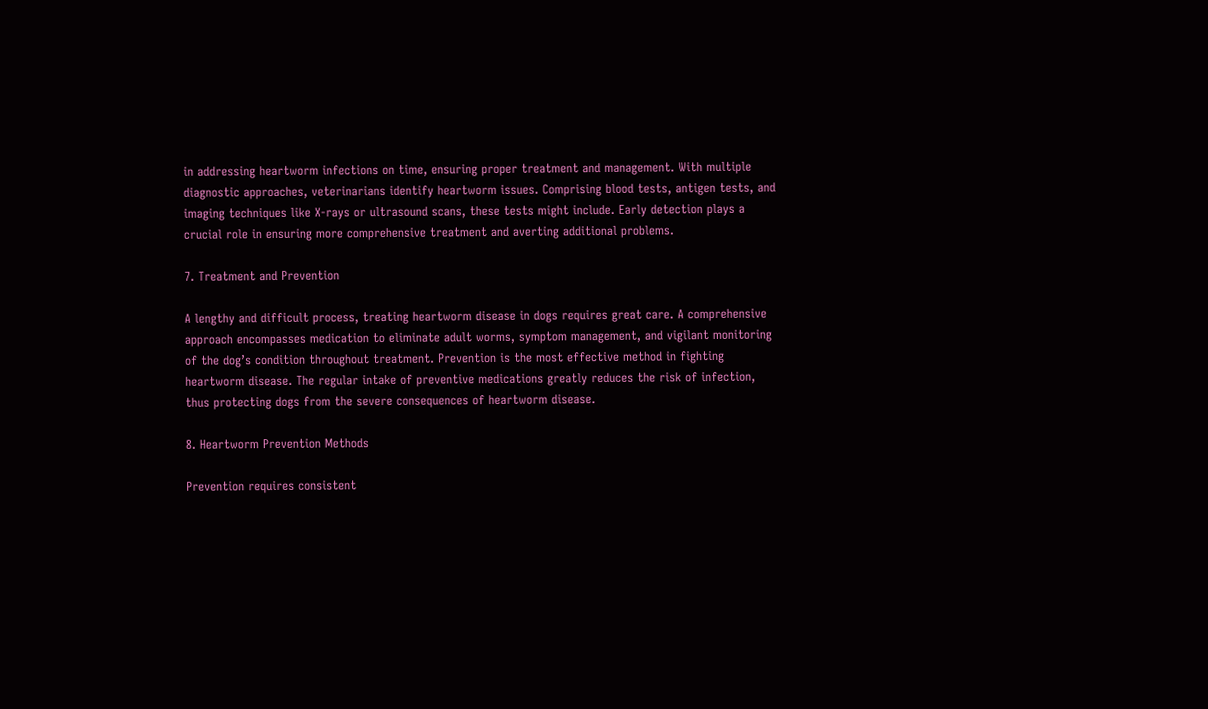in addressing heartworm infections on time, ensuring proper treatment and management. With multiple diagnostic approaches, veterinarians identify heartworm issues. Comprising blood tests, antigen tests, and imaging techniques like X-rays or ultrasound scans, these tests might include. Early detection plays a crucial role in ensuring more comprehensive treatment and averting additional problems.

7. Treatment and Prevention

A lengthy and difficult process, treating heartworm disease in dogs requires great care. A comprehensive approach encompasses medication to eliminate adult worms, symptom management, and vigilant monitoring of the dog’s condition throughout treatment. Prevention is the most effective method in fighting heartworm disease. The regular intake of preventive medications greatly reduces the risk of infection, thus protecting dogs from the severe consequences of heartworm disease.

8. Heartworm Prevention Methods

Prevention requires consistent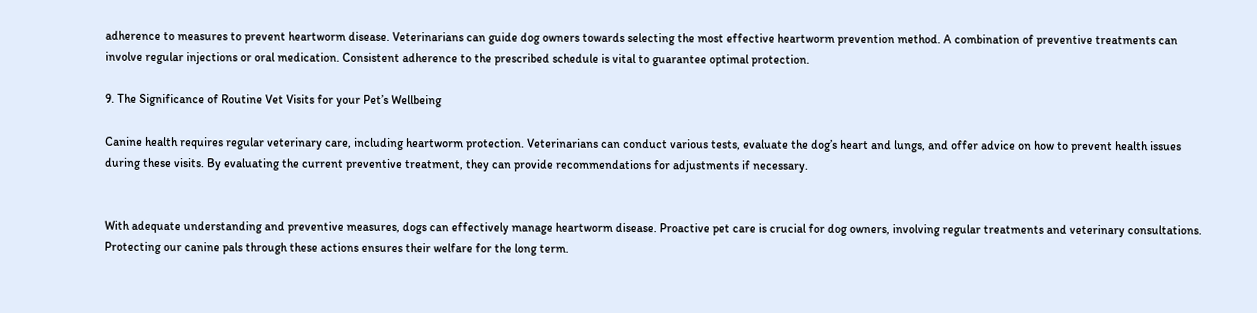adherence to measures to prevent heartworm disease. Veterinarians can guide dog owners towards selecting the most effective heartworm prevention method. A combination of preventive treatments can involve regular injections or oral medication. Consistent adherence to the prescribed schedule is vital to guarantee optimal protection.

9. The Significance of Routine Vet Visits for your Pet’s Wellbeing

Canine health requires regular veterinary care, including heartworm protection. Veterinarians can conduct various tests, evaluate the dog’s heart and lungs, and offer advice on how to prevent health issues during these visits. By evaluating the current preventive treatment, they can provide recommendations for adjustments if necessary.


With adequate understanding and preventive measures, dogs can effectively manage heartworm disease. Proactive pet care is crucial for dog owners, involving regular treatments and veterinary consultations. Protecting our canine pals through these actions ensures their welfare for the long term.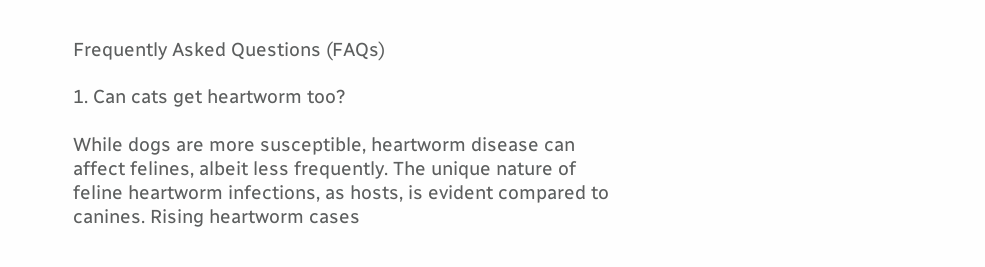Frequently Asked Questions (FAQs)

1. Can cats get heartworm too?

While dogs are more susceptible, heartworm disease can affect felines, albeit less frequently. The unique nature of feline heartworm infections, as hosts, is evident compared to canines. Rising heartworm cases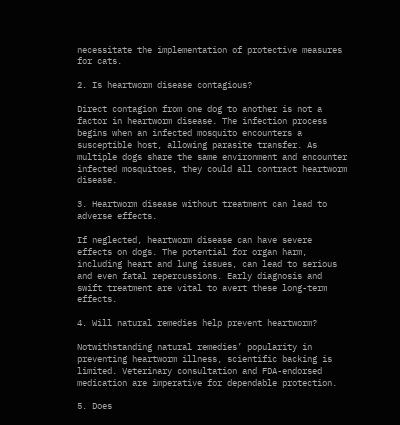necessitate the implementation of protective measures for cats.

2. Is heartworm disease contagious?

Direct contagion from one dog to another is not a factor in heartworm disease. The infection process begins when an infected mosquito encounters a susceptible host, allowing parasite transfer. As multiple dogs share the same environment and encounter infected mosquitoes, they could all contract heartworm disease.

3. Heartworm disease without treatment can lead to adverse effects.

If neglected, heartworm disease can have severe effects on dogs. The potential for organ harm, including heart and lung issues, can lead to serious and even fatal repercussions. Early diagnosis and swift treatment are vital to avert these long-term effects.

4. Will natural remedies help prevent heartworm?

Notwithstanding natural remedies’ popularity in preventing heartworm illness, scientific backing is limited. Veterinary consultation and FDA-endorsed medication are imperative for dependable protection.

5. Does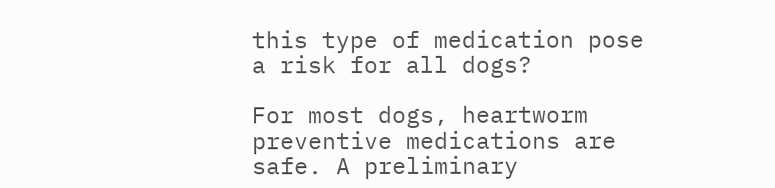this type of medication pose a risk for all dogs?

For most dogs, heartworm preventive medications are safe. A preliminary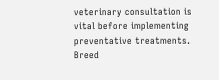veterinary consultation is vital before implementing preventative treatments. Breed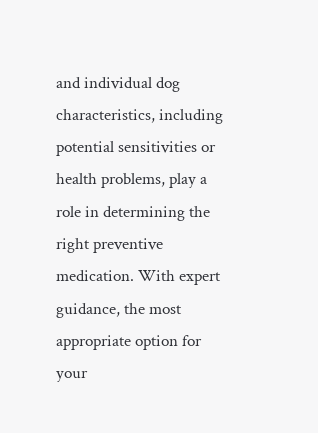and individual dog characteristics, including potential sensitivities or health problems, play a role in determining the right preventive medication. With expert guidance, the most appropriate option for your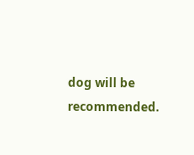dog will be recommended.